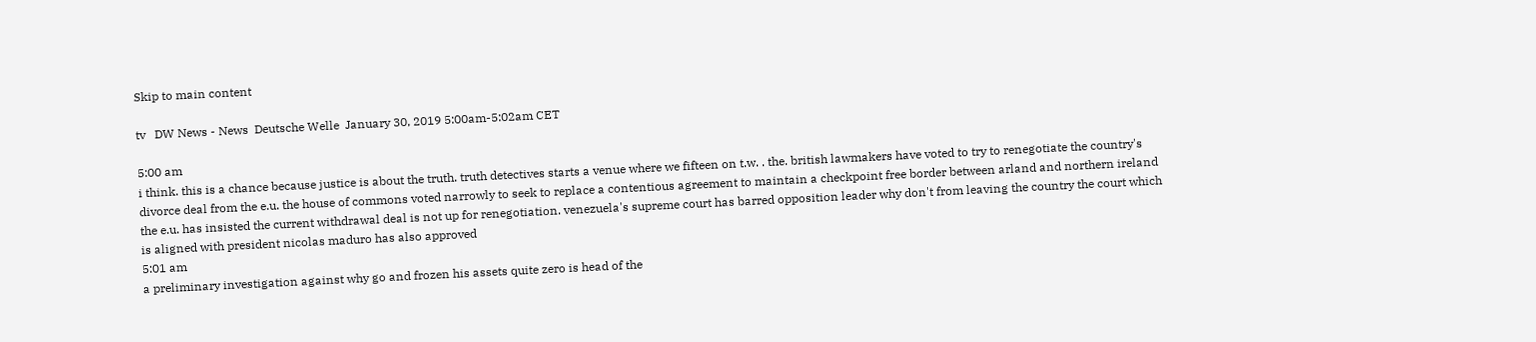Skip to main content

tv   DW News - News  Deutsche Welle  January 30, 2019 5:00am-5:02am CET

5:00 am
i think. this is a chance because justice is about the truth. truth detectives starts a venue where we fifteen on t.w. . the. british lawmakers have voted to try to renegotiate the country's divorce deal from the e.u. the house of commons voted narrowly to seek to replace a contentious agreement to maintain a checkpoint free border between arland and northern ireland the e.u. has insisted the current withdrawal deal is not up for renegotiation. venezuela's supreme court has barred opposition leader why don't from leaving the country the court which is aligned with president nicolas maduro has also approved
5:01 am
a preliminary investigation against why go and frozen his assets quite zero is head of the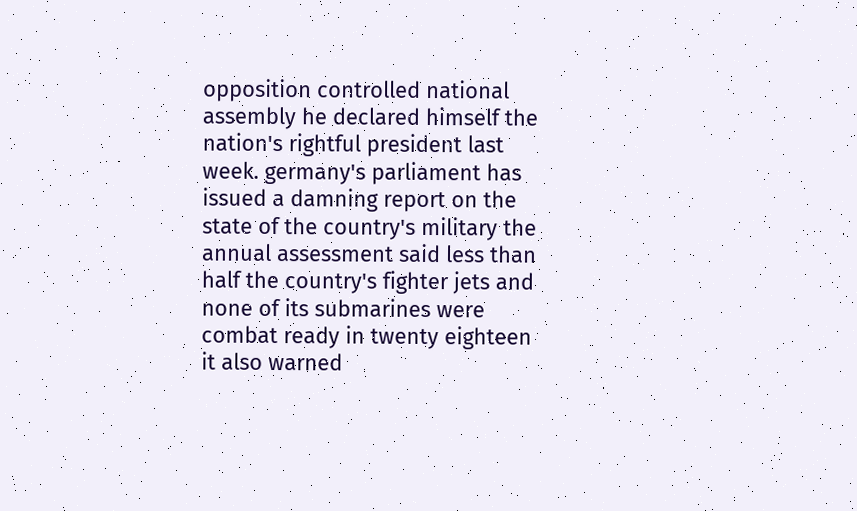opposition controlled national assembly he declared himself the nation's rightful president last week. germany's parliament has issued a damning report on the state of the country's military the annual assessment said less than half the country's fighter jets and none of its submarines were combat ready in twenty eighteen it also warned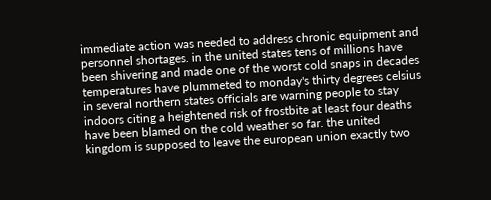immediate action was needed to address chronic equipment and personnel shortages. in the united states tens of millions have been shivering and made one of the worst cold snaps in decades temperatures have plummeted to monday's thirty degrees celsius in several northern states officials are warning people to stay indoors citing a heightened risk of frostbite at least four deaths have been blamed on the cold weather so far. the united kingdom is supposed to leave the european union exactly two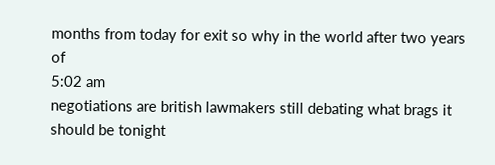months from today for exit so why in the world after two years of
5:02 am
negotiations are british lawmakers still debating what brags it should be tonight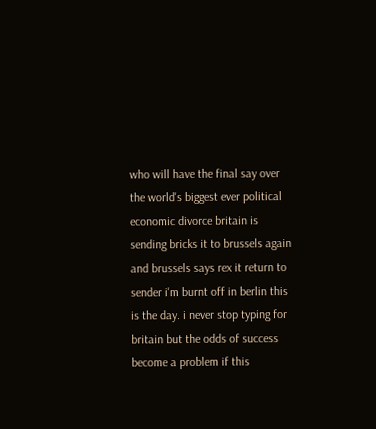who will have the final say over the world's biggest ever political economic divorce britain is sending bricks it to brussels again and brussels says rex it return to sender i'm burnt off in berlin this is the day. i never stop typing for britain but the odds of success become a problem if this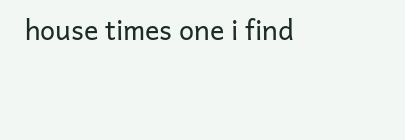house times one i find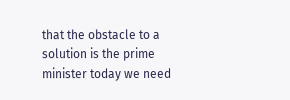that the obstacle to a solution is the prime minister today we need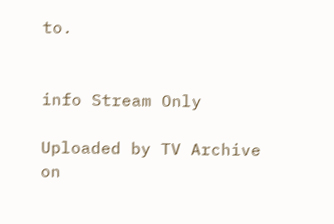to.


info Stream Only

Uploaded by TV Archive on